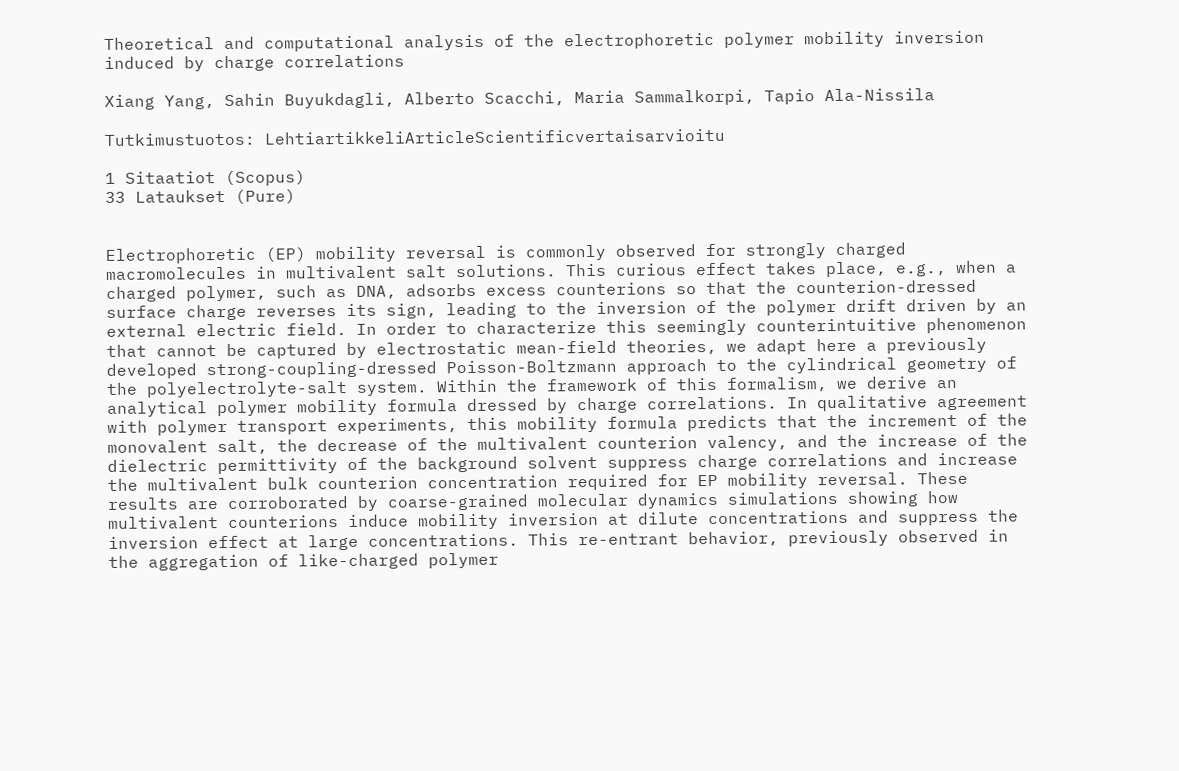Theoretical and computational analysis of the electrophoretic polymer mobility inversion induced by charge correlations

Xiang Yang, Sahin Buyukdagli, Alberto Scacchi, Maria Sammalkorpi, Tapio Ala-Nissila

Tutkimustuotos: LehtiartikkeliArticleScientificvertaisarvioitu

1 Sitaatiot (Scopus)
33 Lataukset (Pure)


Electrophoretic (EP) mobility reversal is commonly observed for strongly charged macromolecules in multivalent salt solutions. This curious effect takes place, e.g., when a charged polymer, such as DNA, adsorbs excess counterions so that the counterion-dressed surface charge reverses its sign, leading to the inversion of the polymer drift driven by an external electric field. In order to characterize this seemingly counterintuitive phenomenon that cannot be captured by electrostatic mean-field theories, we adapt here a previously developed strong-coupling-dressed Poisson-Boltzmann approach to the cylindrical geometry of the polyelectrolyte-salt system. Within the framework of this formalism, we derive an analytical polymer mobility formula dressed by charge correlations. In qualitative agreement with polymer transport experiments, this mobility formula predicts that the increment of the monovalent salt, the decrease of the multivalent counterion valency, and the increase of the dielectric permittivity of the background solvent suppress charge correlations and increase the multivalent bulk counterion concentration required for EP mobility reversal. These results are corroborated by coarse-grained molecular dynamics simulations showing how multivalent counterions induce mobility inversion at dilute concentrations and suppress the inversion effect at large concentrations. This re-entrant behavior, previously observed in the aggregation of like-charged polymer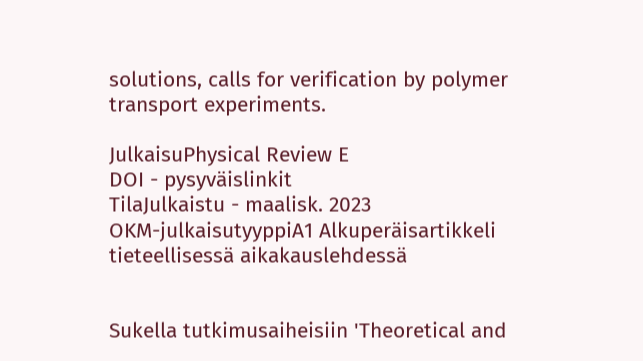solutions, calls for verification by polymer transport experiments.

JulkaisuPhysical Review E
DOI - pysyväislinkit
TilaJulkaistu - maalisk. 2023
OKM-julkaisutyyppiA1 Alkuperäisartikkeli tieteellisessä aikakauslehdessä


Sukella tutkimusaiheisiin 'Theoretical and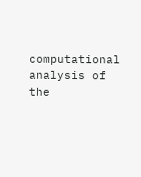computational analysis of the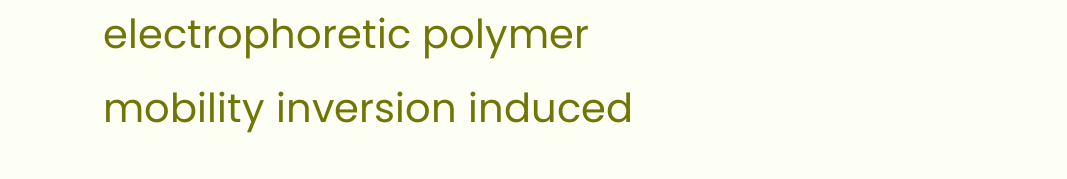electrophoretic polymer mobility inversion induced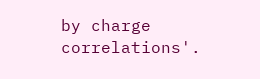by charge correlations'.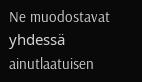Ne muodostavat yhdessä ainutlaatuisen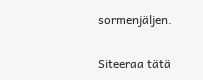sormenjäljen.

Siteeraa tätä